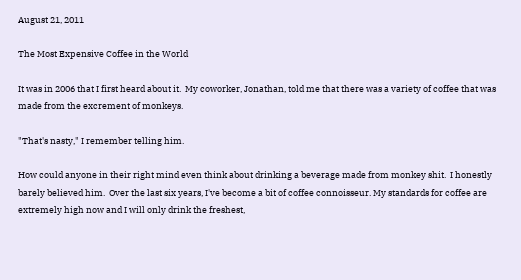August 21, 2011

The Most Expensive Coffee in the World

It was in 2006 that I first heard about it.  My coworker, Jonathan, told me that there was a variety of coffee that was made from the excrement of monkeys.

"That's nasty," I remember telling him.

How could anyone in their right mind even think about drinking a beverage made from monkey shit.  I honestly barely believed him.  Over the last six years, I've become a bit of coffee connoisseur. My standards for coffee are extremely high now and I will only drink the freshest,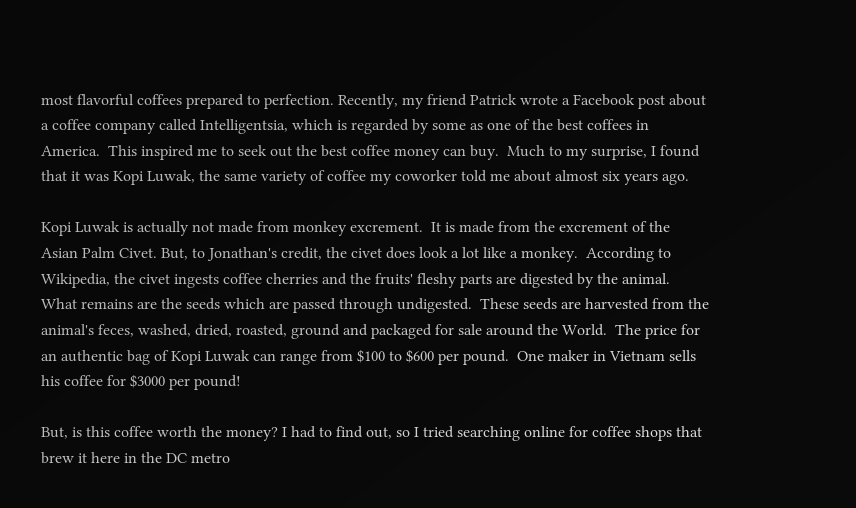most flavorful coffees prepared to perfection. Recently, my friend Patrick wrote a Facebook post about a coffee company called Intelligentsia, which is regarded by some as one of the best coffees in America.  This inspired me to seek out the best coffee money can buy.  Much to my surprise, I found that it was Kopi Luwak, the same variety of coffee my coworker told me about almost six years ago.

Kopi Luwak is actually not made from monkey excrement.  It is made from the excrement of the Asian Palm Civet. But, to Jonathan's credit, the civet does look a lot like a monkey.  According to Wikipedia, the civet ingests coffee cherries and the fruits' fleshy parts are digested by the animal.  What remains are the seeds which are passed through undigested.  These seeds are harvested from the animal's feces, washed, dried, roasted, ground and packaged for sale around the World.  The price for an authentic bag of Kopi Luwak can range from $100 to $600 per pound.  One maker in Vietnam sells his coffee for $3000 per pound!

But, is this coffee worth the money? I had to find out, so I tried searching online for coffee shops that brew it here in the DC metro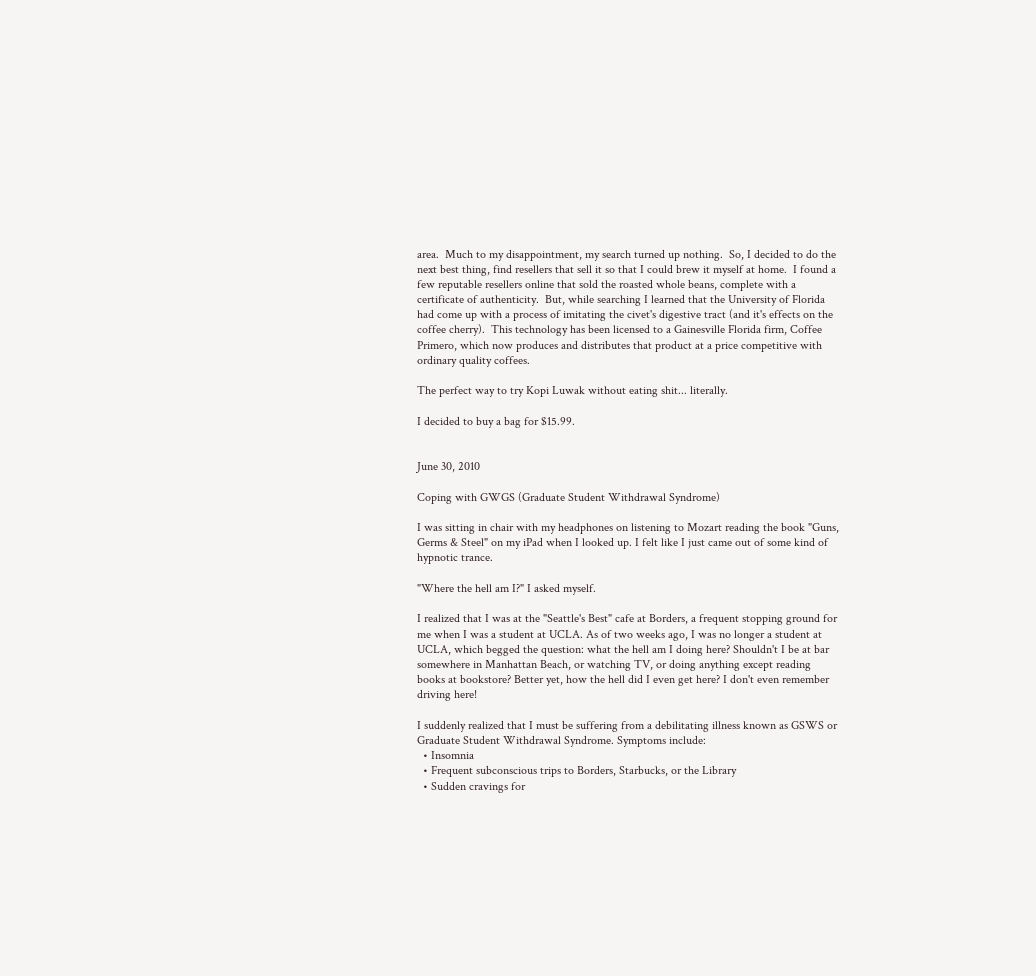area.  Much to my disappointment, my search turned up nothing.  So, I decided to do the next best thing, find resellers that sell it so that I could brew it myself at home.  I found a few reputable resellers online that sold the roasted whole beans, complete with a certificate of authenticity.  But, while searching I learned that the University of Florida had come up with a process of imitating the civet's digestive tract (and it's effects on the coffee cherry).  This technology has been licensed to a Gainesville Florida firm, Coffee Primero, which now produces and distributes that product at a price competitive with ordinary quality coffees.

The perfect way to try Kopi Luwak without eating shit... literally.

I decided to buy a bag for $15.99.


June 30, 2010

Coping with GWGS (Graduate Student Withdrawal Syndrome)

I was sitting in chair with my headphones on listening to Mozart reading the book "Guns, Germs & Steel" on my iPad when I looked up. I felt like I just came out of some kind of hypnotic trance.

"Where the hell am I?" I asked myself.

I realized that I was at the "Seattle's Best" cafe at Borders, a frequent stopping ground for me when I was a student at UCLA. As of two weeks ago, I was no longer a student at UCLA, which begged the question: what the hell am I doing here? Shouldn't I be at bar somewhere in Manhattan Beach, or watching TV, or doing anything except reading books at bookstore? Better yet, how the hell did I even get here? I don't even remember driving here!

I suddenly realized that I must be suffering from a debilitating illness known as GSWS or Graduate Student Withdrawal Syndrome. Symptoms include:
  • Insomnia
  • Frequent subconscious trips to Borders, Starbucks, or the Library
  • Sudden cravings for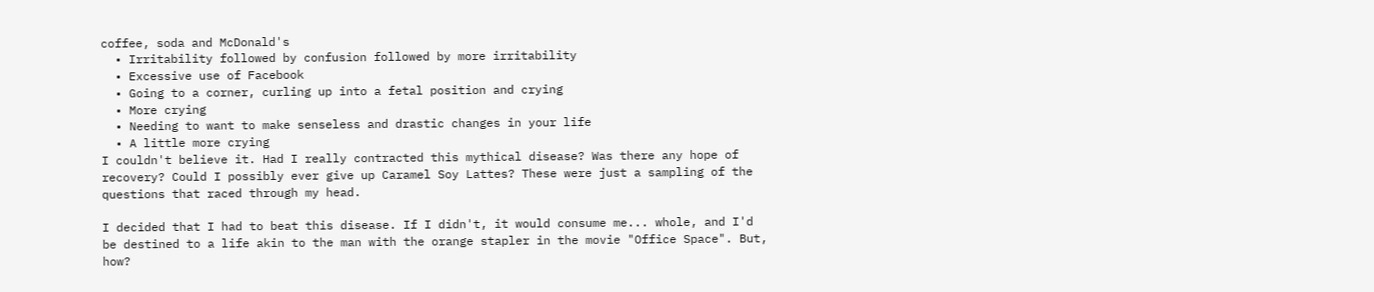coffee, soda and McDonald's
  • Irritability followed by confusion followed by more irritability
  • Excessive use of Facebook
  • Going to a corner, curling up into a fetal position and crying
  • More crying
  • Needing to want to make senseless and drastic changes in your life
  • A little more crying
I couldn't believe it. Had I really contracted this mythical disease? Was there any hope of recovery? Could I possibly ever give up Caramel Soy Lattes? These were just a sampling of the questions that raced through my head.

I decided that I had to beat this disease. If I didn't, it would consume me... whole, and I'd be destined to a life akin to the man with the orange stapler in the movie "Office Space". But, how?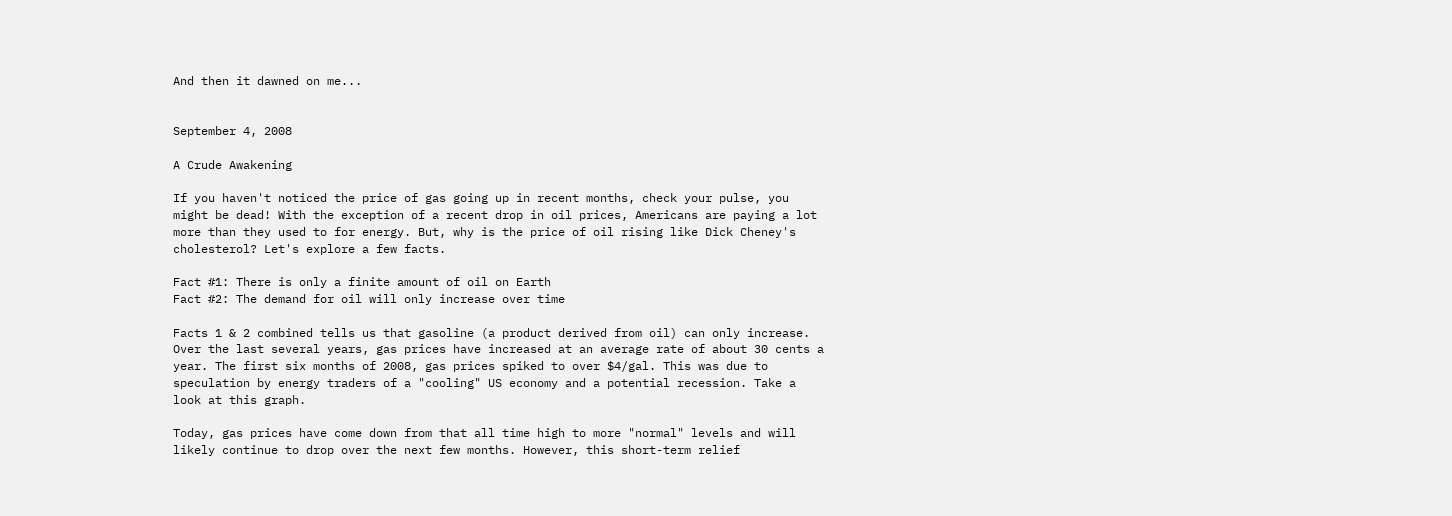And then it dawned on me...


September 4, 2008

A Crude Awakening

If you haven't noticed the price of gas going up in recent months, check your pulse, you might be dead! With the exception of a recent drop in oil prices, Americans are paying a lot more than they used to for energy. But, why is the price of oil rising like Dick Cheney's cholesterol? Let's explore a few facts.

Fact #1: There is only a finite amount of oil on Earth
Fact #2: The demand for oil will only increase over time

Facts 1 & 2 combined tells us that gasoline (a product derived from oil) can only increase. Over the last several years, gas prices have increased at an average rate of about 30 cents a year. The first six months of 2008, gas prices spiked to over $4/gal. This was due to speculation by energy traders of a "cooling" US economy and a potential recession. Take a look at this graph.

Today, gas prices have come down from that all time high to more "normal" levels and will likely continue to drop over the next few months. However, this short-term relief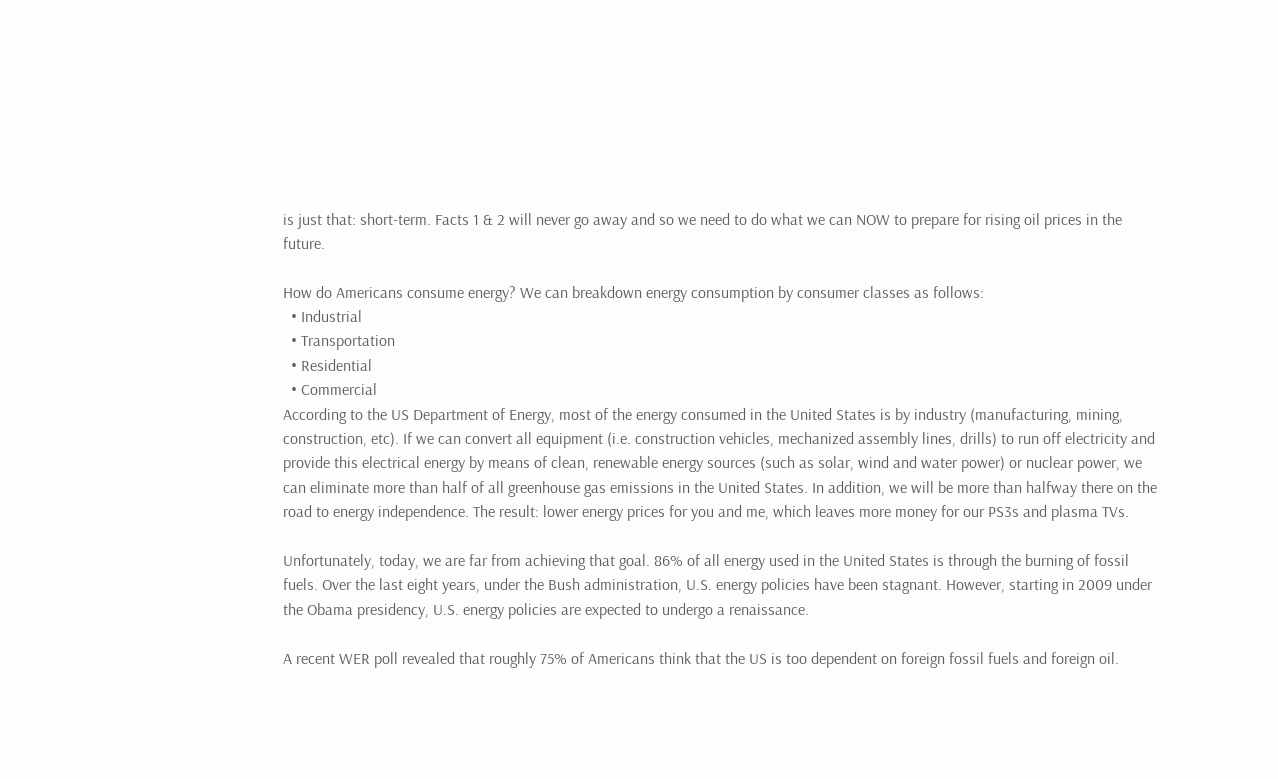is just that: short-term. Facts 1 & 2 will never go away and so we need to do what we can NOW to prepare for rising oil prices in the future.

How do Americans consume energy? We can breakdown energy consumption by consumer classes as follows:
  • Industrial
  • Transportation
  • Residential
  • Commercial
According to the US Department of Energy, most of the energy consumed in the United States is by industry (manufacturing, mining, construction, etc). If we can convert all equipment (i.e. construction vehicles, mechanized assembly lines, drills) to run off electricity and provide this electrical energy by means of clean, renewable energy sources (such as solar, wind and water power) or nuclear power, we can eliminate more than half of all greenhouse gas emissions in the United States. In addition, we will be more than halfway there on the road to energy independence. The result: lower energy prices for you and me, which leaves more money for our PS3s and plasma TVs.

Unfortunately, today, we are far from achieving that goal. 86% of all energy used in the United States is through the burning of fossil fuels. Over the last eight years, under the Bush administration, U.S. energy policies have been stagnant. However, starting in 2009 under the Obama presidency, U.S. energy policies are expected to undergo a renaissance.

A recent WER poll revealed that roughly 75% of Americans think that the US is too dependent on foreign fossil fuels and foreign oil.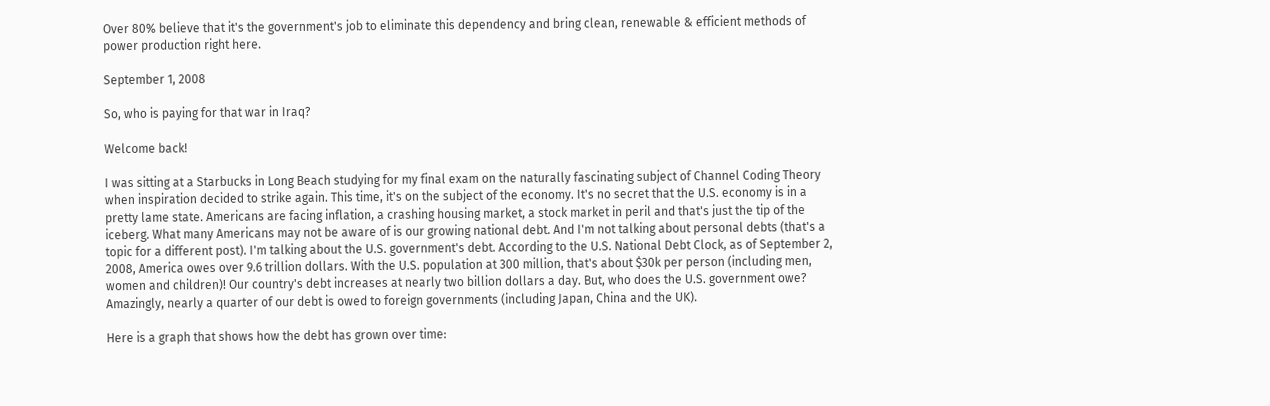Over 80% believe that it's the government's job to eliminate this dependency and bring clean, renewable & efficient methods of power production right here.

September 1, 2008

So, who is paying for that war in Iraq?

Welcome back!

I was sitting at a Starbucks in Long Beach studying for my final exam on the naturally fascinating subject of Channel Coding Theory when inspiration decided to strike again. This time, it's on the subject of the economy. It's no secret that the U.S. economy is in a pretty lame state. Americans are facing inflation, a crashing housing market, a stock market in peril and that's just the tip of the iceberg. What many Americans may not be aware of is our growing national debt. And I'm not talking about personal debts (that's a topic for a different post). I'm talking about the U.S. government's debt. According to the U.S. National Debt Clock, as of September 2, 2008, America owes over 9.6 trillion dollars. With the U.S. population at 300 million, that's about $30k per person (including men, women and children)! Our country's debt increases at nearly two billion dollars a day. But, who does the U.S. government owe? Amazingly, nearly a quarter of our debt is owed to foreign governments (including Japan, China and the UK).

Here is a graph that shows how the debt has grown over time: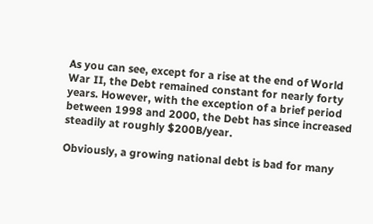As you can see, except for a rise at the end of World War II, the Debt remained constant for nearly forty years. However, with the exception of a brief period between 1998 and 2000, the Debt has since increased steadily at roughly $200B/year.

Obviously, a growing national debt is bad for many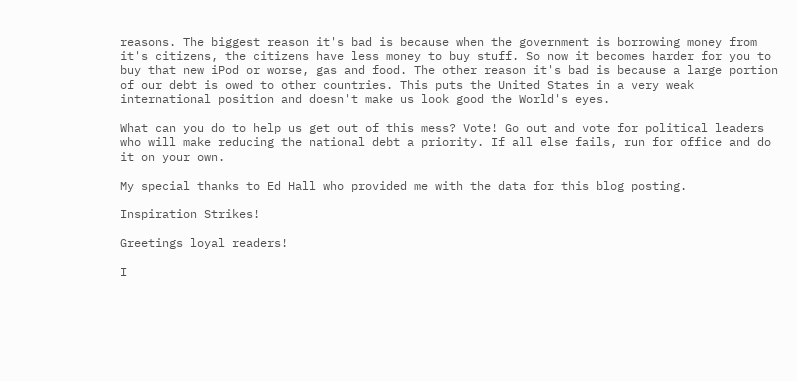reasons. The biggest reason it's bad is because when the government is borrowing money from it's citizens, the citizens have less money to buy stuff. So now it becomes harder for you to buy that new iPod or worse, gas and food. The other reason it's bad is because a large portion of our debt is owed to other countries. This puts the United States in a very weak international position and doesn't make us look good the World's eyes.

What can you do to help us get out of this mess? Vote! Go out and vote for political leaders who will make reducing the national debt a priority. If all else fails, run for office and do it on your own.

My special thanks to Ed Hall who provided me with the data for this blog posting.

Inspiration Strikes!

Greetings loyal readers!

I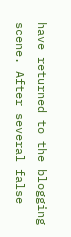have returned to the blogging scene. After several false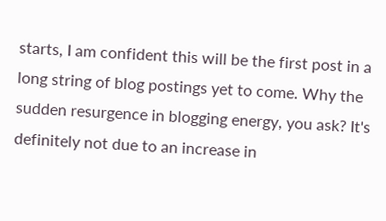starts, I am confident this will be the first post in a long string of blog postings yet to come. Why the sudden resurgence in blogging energy, you ask? It's definitely not due to an increase in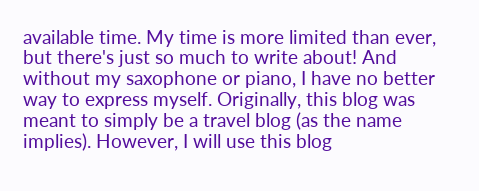available time. My time is more limited than ever, but there's just so much to write about! And without my saxophone or piano, I have no better way to express myself. Originally, this blog was meant to simply be a travel blog (as the name implies). However, I will use this blog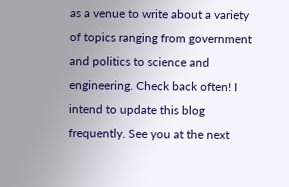as a venue to write about a variety of topics ranging from government and politics to science and engineering. Check back often! I intend to update this blog frequently. See you at the next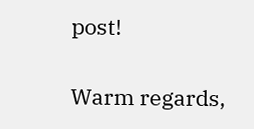post!

Warm regards,